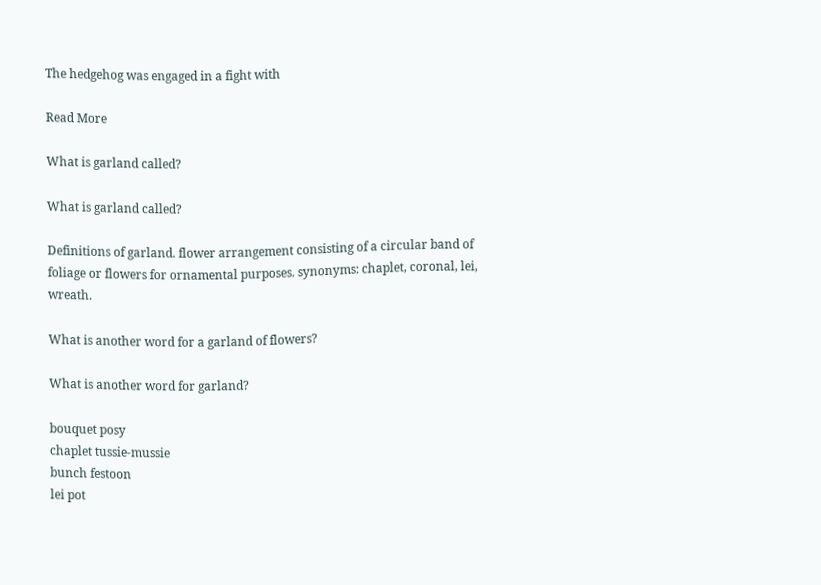The hedgehog was engaged in a fight with

Read More

What is garland called?

What is garland called?

Definitions of garland. flower arrangement consisting of a circular band of foliage or flowers for ornamental purposes. synonyms: chaplet, coronal, lei, wreath.

What is another word for a garland of flowers?

What is another word for garland?

bouquet posy
chaplet tussie-mussie
bunch festoon
lei pot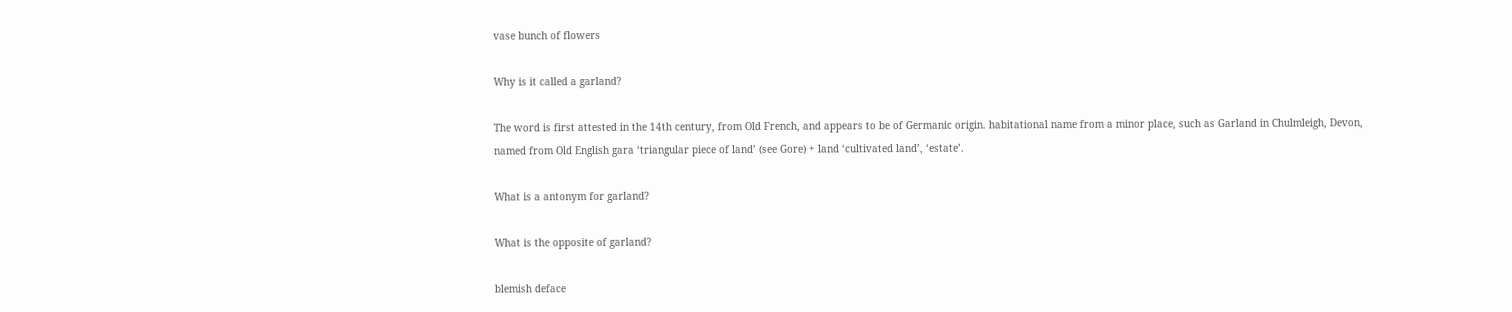vase bunch of flowers

Why is it called a garland?

The word is first attested in the 14th century, from Old French, and appears to be of Germanic origin. habitational name from a minor place, such as Garland in Chulmleigh, Devon, named from Old English gara ‘triangular piece of land’ (see Gore) + land ‘cultivated land’, ‘estate’.

What is a antonym for garland?

What is the opposite of garland?

blemish deface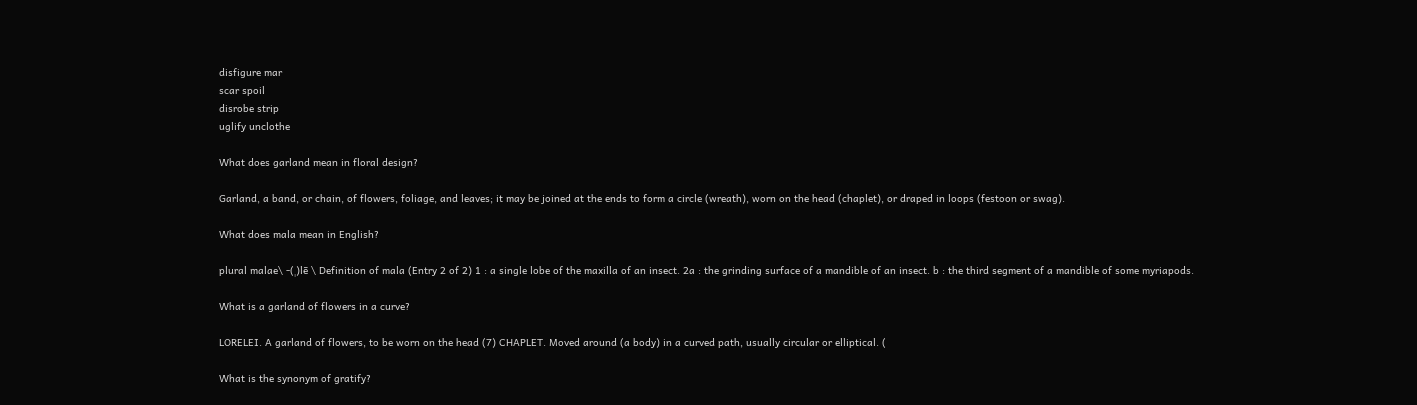disfigure mar
scar spoil
disrobe strip
uglify unclothe

What does garland mean in floral design?

Garland, a band, or chain, of flowers, foliage, and leaves; it may be joined at the ends to form a circle (wreath), worn on the head (chaplet), or draped in loops (festoon or swag).

What does mala mean in English?

plural malae\ -(ˌ)lē \ Definition of mala (Entry 2 of 2) 1 : a single lobe of the maxilla of an insect. 2a : the grinding surface of a mandible of an insect. b : the third segment of a mandible of some myriapods.

What is a garland of flowers in a curve?

LORELEI. A garland of flowers, to be worn on the head (7) CHAPLET. Moved around (a body) in a curved path, usually circular or elliptical. (

What is the synonym of gratify?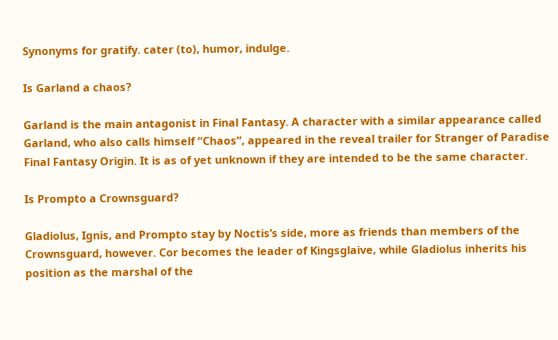Synonyms for gratify. cater (to), humor, indulge.

Is Garland a chaos?

Garland is the main antagonist in Final Fantasy. A character with a similar appearance called Garland, who also calls himself “Chaos”, appeared in the reveal trailer for Stranger of Paradise Final Fantasy Origin. It is as of yet unknown if they are intended to be the same character.

Is Prompto a Crownsguard?

Gladiolus, Ignis, and Prompto stay by Noctis’s side, more as friends than members of the Crownsguard, however. Cor becomes the leader of Kingsglaive, while Gladiolus inherits his position as the marshal of the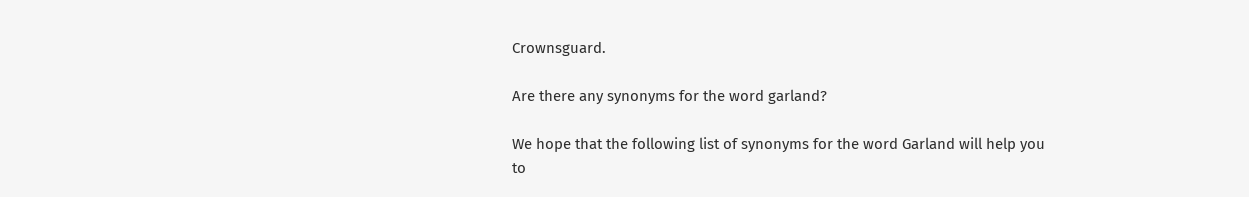Crownsguard.

Are there any synonyms for the word garland?

We hope that the following list of synonyms for the word Garland will help you to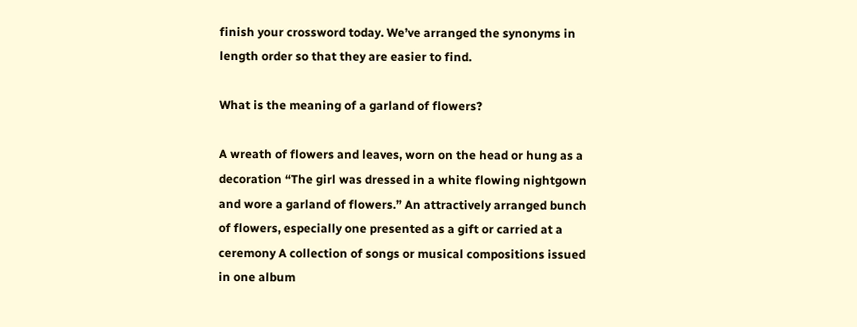finish your crossword today. We’ve arranged the synonyms in length order so that they are easier to find.

What is the meaning of a garland of flowers?

A wreath of flowers and leaves, worn on the head or hung as a decoration “The girl was dressed in a white flowing nightgown and wore a garland of flowers.” An attractively arranged bunch of flowers, especially one presented as a gift or carried at a ceremony A collection of songs or musical compositions issued in one album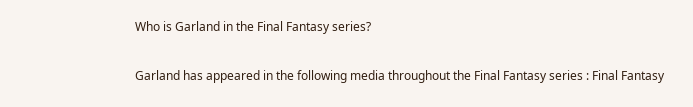Who is Garland in the Final Fantasy series?

Garland has appeared in the following media throughout the Final Fantasy series : Final Fantasy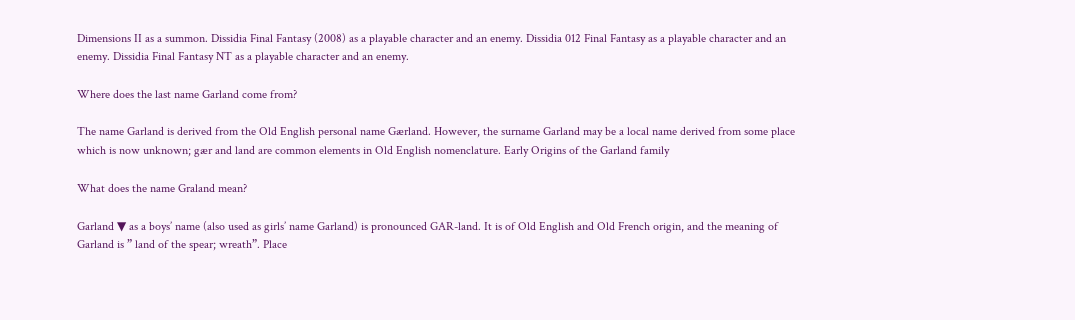Dimensions II as a summon. Dissidia Final Fantasy (2008) as a playable character and an enemy. Dissidia 012 Final Fantasy as a playable character and an enemy. Dissidia Final Fantasy NT as a playable character and an enemy.

Where does the last name Garland come from?

The name Garland is derived from the Old English personal name Gærland. However, the surname Garland may be a local name derived from some place which is now unknown; gær and land are common elements in Old English nomenclature. Early Origins of the Garland family

What does the name Graland mean?

Garland ▼ as a boys’ name (also used as girls’ name Garland) is pronounced GAR-land. It is of Old English and Old French origin, and the meaning of Garland is ” land of the spear; wreath”. Place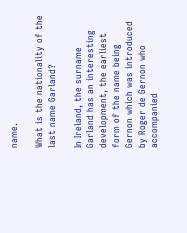name.

What is the nationality of the last name Garland?

In Ireland, the surname Garland has an interesting development, the earliest form of the name being Gernon which was introduced by Roger de Gernon who accompanied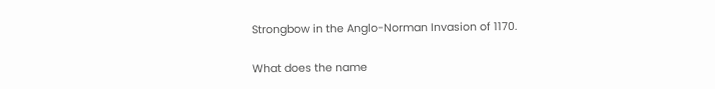Strongbow in the Anglo-Norman Invasion of 1170.

What does the name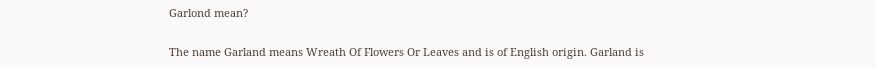Garlond mean?

The name Garland means Wreath Of Flowers Or Leaves and is of English origin. Garland is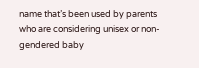name that’s been used by parents who are considering unisex or non-gendered baby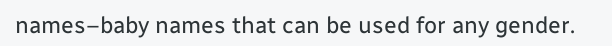names–baby names that can be used for any gender.